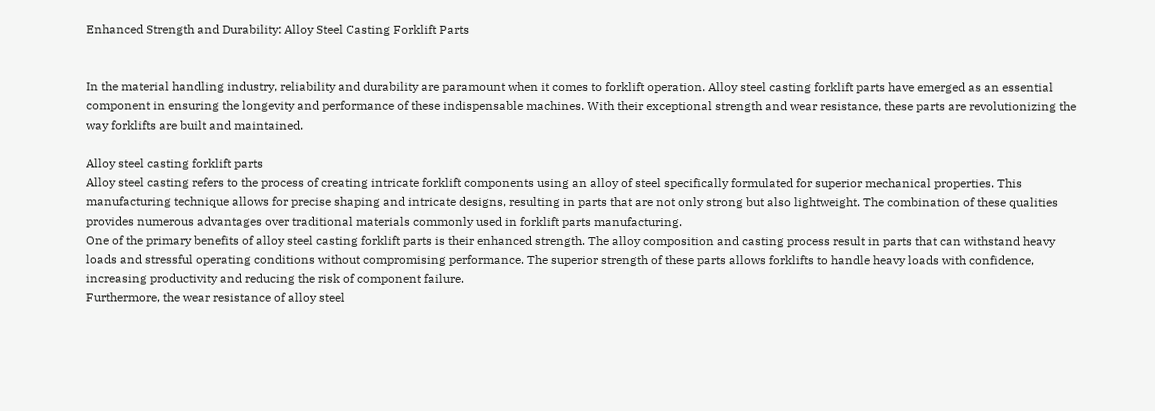Enhanced Strength and Durability: Alloy Steel Casting Forklift Parts


In the material handling industry, reliability and durability are paramount when it comes to forklift operation. Alloy steel casting forklift parts have emerged as an essential component in ensuring the longevity and performance of these indispensable machines. With their exceptional strength and wear resistance, these parts are revolutionizing the way forklifts are built and maintained.

Alloy steel casting forklift parts
Alloy steel casting refers to the process of creating intricate forklift components using an alloy of steel specifically formulated for superior mechanical properties. This manufacturing technique allows for precise shaping and intricate designs, resulting in parts that are not only strong but also lightweight. The combination of these qualities provides numerous advantages over traditional materials commonly used in forklift parts manufacturing.
One of the primary benefits of alloy steel casting forklift parts is their enhanced strength. The alloy composition and casting process result in parts that can withstand heavy loads and stressful operating conditions without compromising performance. The superior strength of these parts allows forklifts to handle heavy loads with confidence, increasing productivity and reducing the risk of component failure.
Furthermore, the wear resistance of alloy steel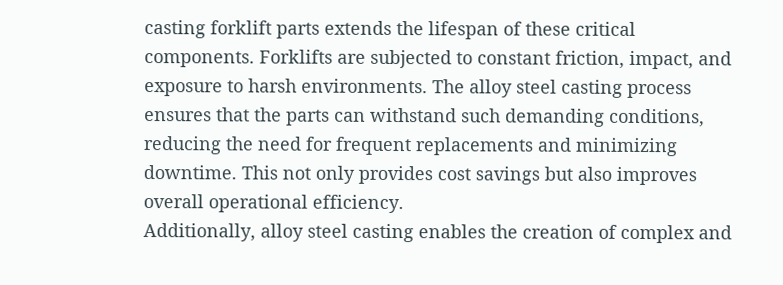casting forklift parts extends the lifespan of these critical components. Forklifts are subjected to constant friction, impact, and exposure to harsh environments. The alloy steel casting process ensures that the parts can withstand such demanding conditions, reducing the need for frequent replacements and minimizing downtime. This not only provides cost savings but also improves overall operational efficiency.
Additionally, alloy steel casting enables the creation of complex and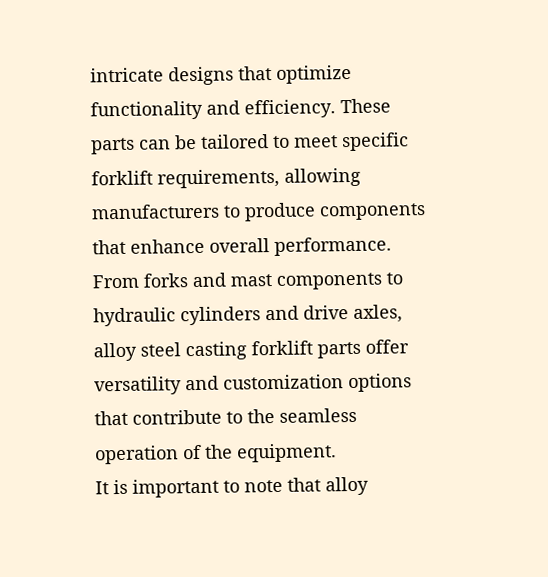intricate designs that optimize functionality and efficiency. These parts can be tailored to meet specific forklift requirements, allowing manufacturers to produce components that enhance overall performance. From forks and mast components to hydraulic cylinders and drive axles, alloy steel casting forklift parts offer versatility and customization options that contribute to the seamless operation of the equipment.
It is important to note that alloy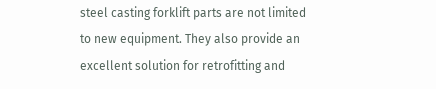steel casting forklift parts are not limited to new equipment. They also provide an excellent solution for retrofitting and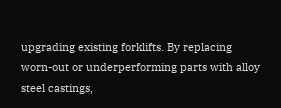upgrading existing forklifts. By replacing worn-out or underperforming parts with alloy steel castings,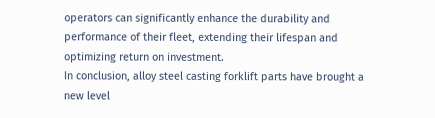operators can significantly enhance the durability and performance of their fleet, extending their lifespan and optimizing return on investment.
In conclusion, alloy steel casting forklift parts have brought a new level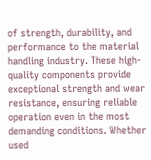of strength, durability, and performance to the material handling industry. These high-quality components provide exceptional strength and wear resistance, ensuring reliable operation even in the most demanding conditions. Whether used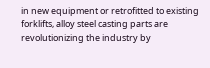in new equipment or retrofitted to existing forklifts, alloy steel casting parts are revolutionizing the industry by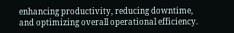enhancing productivity, reducing downtime, and optimizing overall operational efficiency.